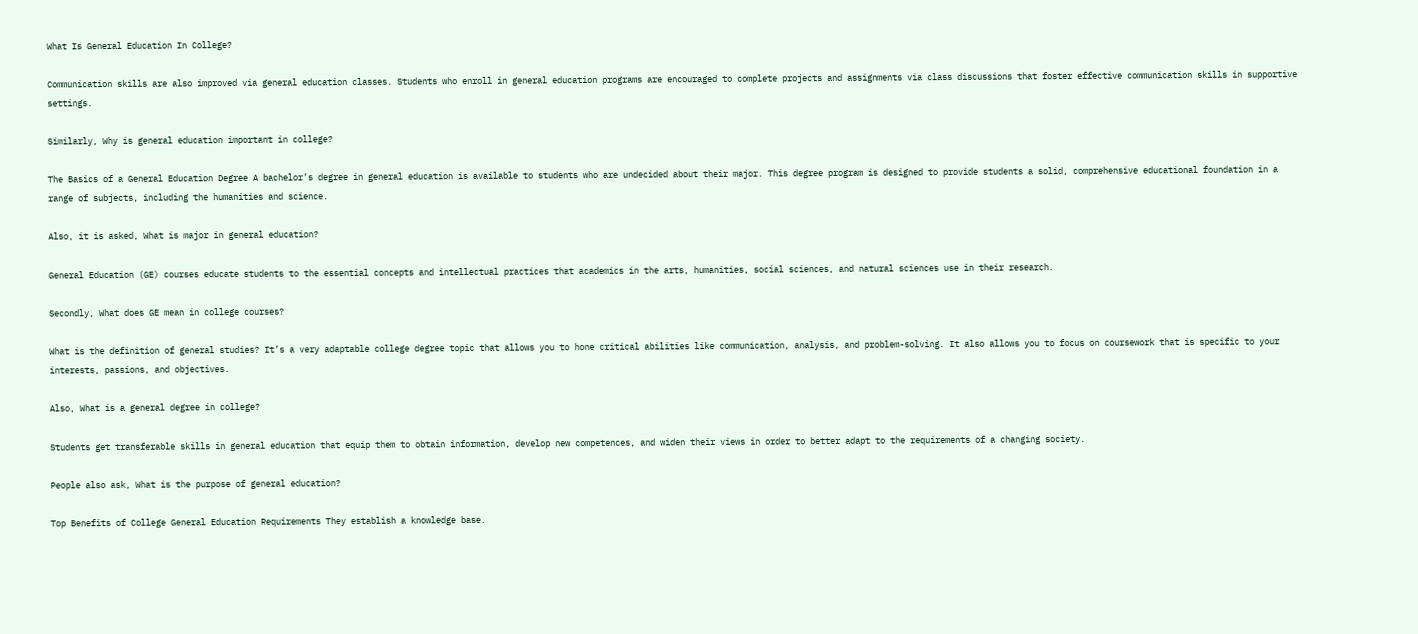What Is General Education In College?

Communication skills are also improved via general education classes. Students who enroll in general education programs are encouraged to complete projects and assignments via class discussions that foster effective communication skills in supportive settings.

Similarly, Why is general education important in college?

The Basics of a General Education Degree A bachelor’s degree in general education is available to students who are undecided about their major. This degree program is designed to provide students a solid, comprehensive educational foundation in a range of subjects, including the humanities and science.

Also, it is asked, What is major in general education?

General Education (GE) courses educate students to the essential concepts and intellectual practices that academics in the arts, humanities, social sciences, and natural sciences use in their research.

Secondly, What does GE mean in college courses?

What is the definition of general studies? It’s a very adaptable college degree topic that allows you to hone critical abilities like communication, analysis, and problem-solving. It also allows you to focus on coursework that is specific to your interests, passions, and objectives.

Also, What is a general degree in college?

Students get transferable skills in general education that equip them to obtain information, develop new competences, and widen their views in order to better adapt to the requirements of a changing society.

People also ask, What is the purpose of general education?

Top Benefits of College General Education Requirements They establish a knowledge base.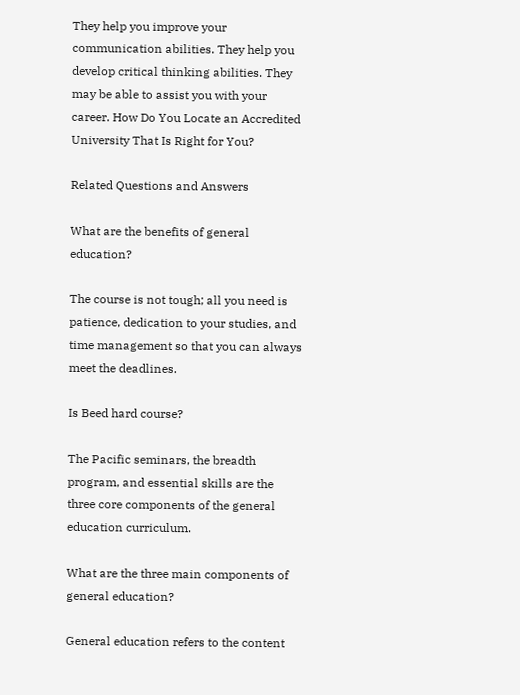They help you improve your communication abilities. They help you develop critical thinking abilities. They may be able to assist you with your career. How Do You Locate an Accredited University That Is Right for You?

Related Questions and Answers

What are the benefits of general education?

The course is not tough; all you need is patience, dedication to your studies, and time management so that you can always meet the deadlines.

Is Beed hard course?

The Pacific seminars, the breadth program, and essential skills are the three core components of the general education curriculum.

What are the three main components of general education?

General education refers to the content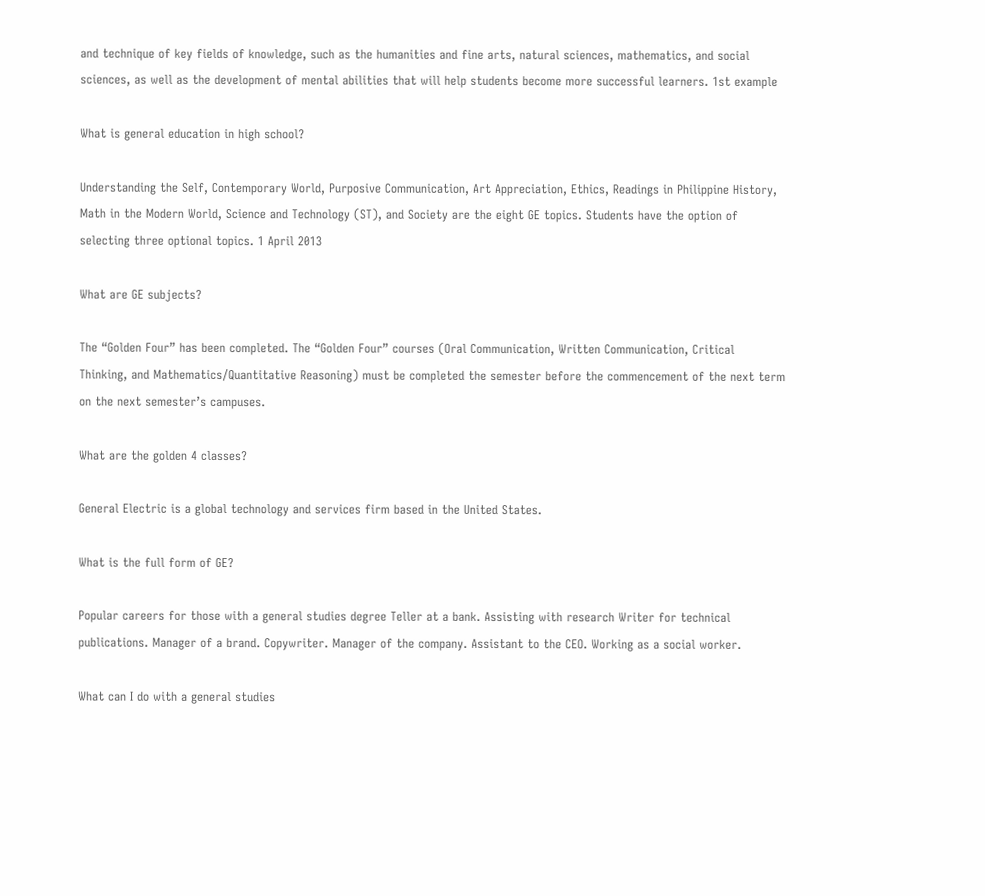and technique of key fields of knowledge, such as the humanities and fine arts, natural sciences, mathematics, and social sciences, as well as the development of mental abilities that will help students become more successful learners. 1st example

What is general education in high school?

Understanding the Self, Contemporary World, Purposive Communication, Art Appreciation, Ethics, Readings in Philippine History, Math in the Modern World, Science and Technology (ST), and Society are the eight GE topics. Students have the option of selecting three optional topics. 1 April 2013

What are GE subjects?

The “Golden Four” has been completed. The “Golden Four” courses (Oral Communication, Written Communication, Critical Thinking, and Mathematics/Quantitative Reasoning) must be completed the semester before the commencement of the next term on the next semester’s campuses.

What are the golden 4 classes?

General Electric is a global technology and services firm based in the United States.

What is the full form of GE?

Popular careers for those with a general studies degree Teller at a bank. Assisting with research Writer for technical publications. Manager of a brand. Copywriter. Manager of the company. Assistant to the CEO. Working as a social worker.

What can I do with a general studies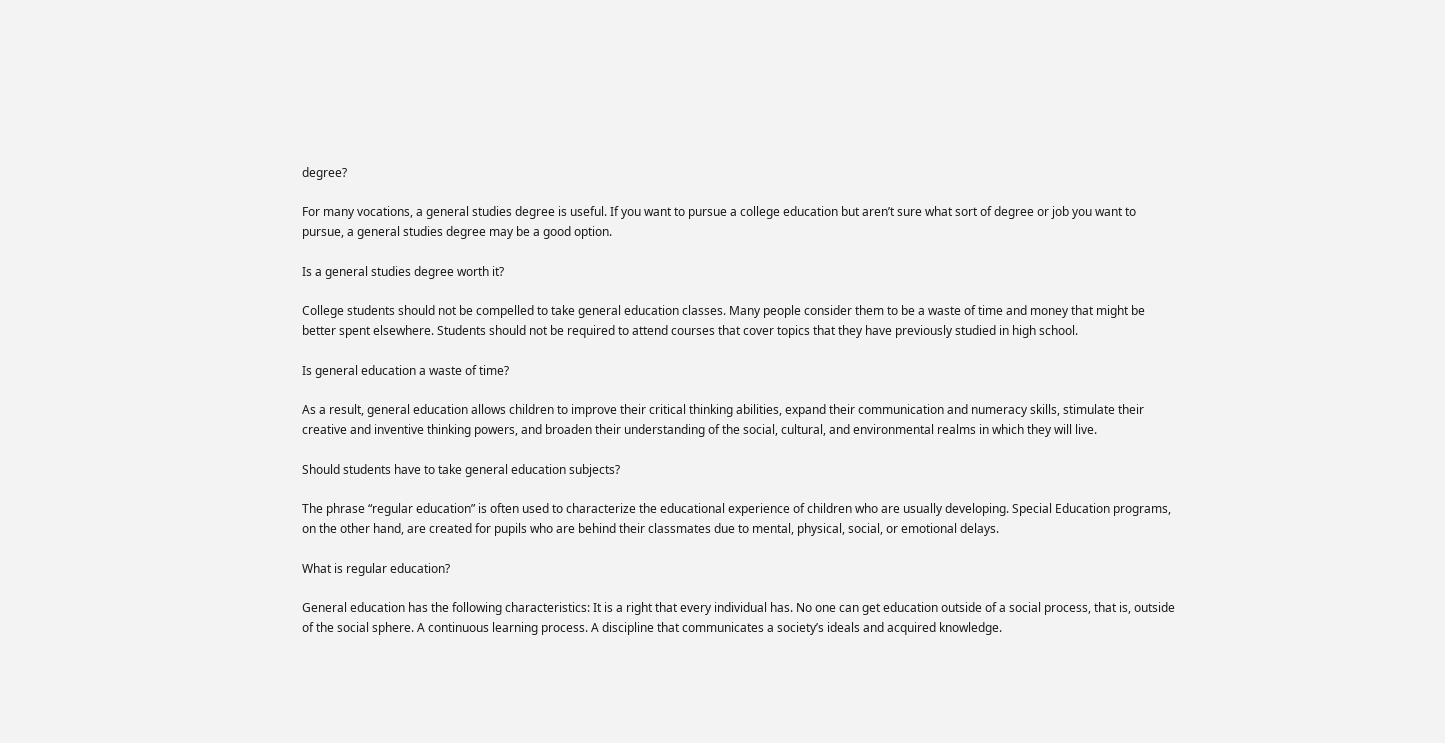degree?

For many vocations, a general studies degree is useful. If you want to pursue a college education but aren’t sure what sort of degree or job you want to pursue, a general studies degree may be a good option.

Is a general studies degree worth it?

College students should not be compelled to take general education classes. Many people consider them to be a waste of time and money that might be better spent elsewhere. Students should not be required to attend courses that cover topics that they have previously studied in high school.

Is general education a waste of time?

As a result, general education allows children to improve their critical thinking abilities, expand their communication and numeracy skills, stimulate their creative and inventive thinking powers, and broaden their understanding of the social, cultural, and environmental realms in which they will live.

Should students have to take general education subjects?

The phrase “regular education” is often used to characterize the educational experience of children who are usually developing. Special Education programs, on the other hand, are created for pupils who are behind their classmates due to mental, physical, social, or emotional delays.

What is regular education?

General education has the following characteristics: It is a right that every individual has. No one can get education outside of a social process, that is, outside of the social sphere. A continuous learning process. A discipline that communicates a society’s ideals and acquired knowledge.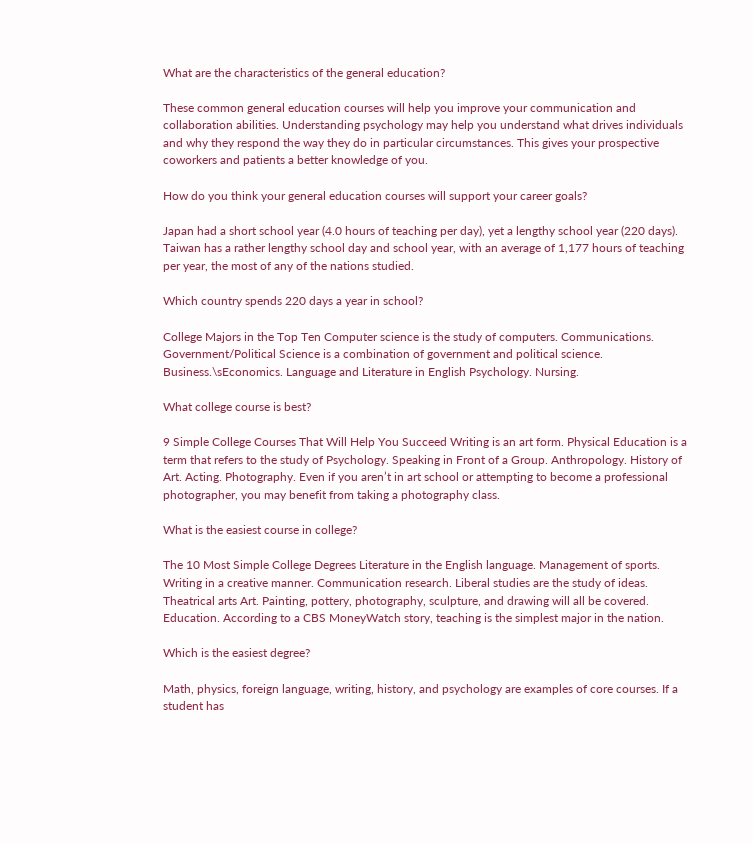What are the characteristics of the general education?

These common general education courses will help you improve your communication and collaboration abilities. Understanding psychology may help you understand what drives individuals and why they respond the way they do in particular circumstances. This gives your prospective coworkers and patients a better knowledge of you.

How do you think your general education courses will support your career goals?

Japan had a short school year (4.0 hours of teaching per day), yet a lengthy school year (220 days). Taiwan has a rather lengthy school day and school year, with an average of 1,177 hours of teaching per year, the most of any of the nations studied.

Which country spends 220 days a year in school?

College Majors in the Top Ten Computer science is the study of computers. Communications. Government/Political Science is a combination of government and political science. Business.\sEconomics. Language and Literature in English Psychology. Nursing.

What college course is best?

9 Simple College Courses That Will Help You Succeed Writing is an art form. Physical Education is a term that refers to the study of Psychology. Speaking in Front of a Group. Anthropology. History of Art. Acting. Photography. Even if you aren’t in art school or attempting to become a professional photographer, you may benefit from taking a photography class.

What is the easiest course in college?

The 10 Most Simple College Degrees Literature in the English language. Management of sports. Writing in a creative manner. Communication research. Liberal studies are the study of ideas. Theatrical arts Art. Painting, pottery, photography, sculpture, and drawing will all be covered. Education. According to a CBS MoneyWatch story, teaching is the simplest major in the nation.

Which is the easiest degree?

Math, physics, foreign language, writing, history, and psychology are examples of core courses. If a student has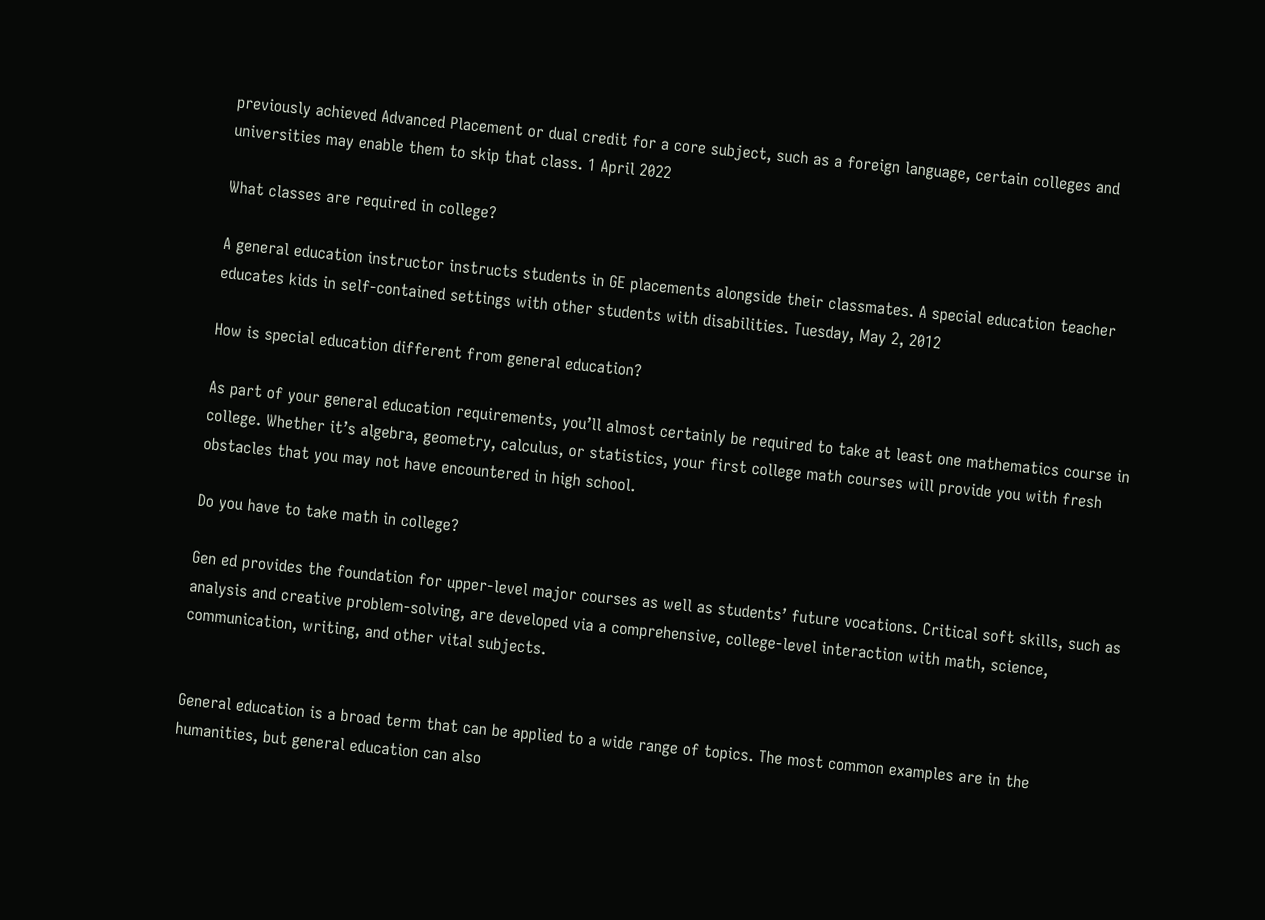previously achieved Advanced Placement or dual credit for a core subject, such as a foreign language, certain colleges and universities may enable them to skip that class. 1 April 2022

What classes are required in college?

A general education instructor instructs students in GE placements alongside their classmates. A special education teacher educates kids in self-contained settings with other students with disabilities. Tuesday, May 2, 2012

How is special education different from general education?

As part of your general education requirements, you’ll almost certainly be required to take at least one mathematics course in college. Whether it’s algebra, geometry, calculus, or statistics, your first college math courses will provide you with fresh obstacles that you may not have encountered in high school.

Do you have to take math in college?

Gen ed provides the foundation for upper-level major courses as well as students’ future vocations. Critical soft skills, such as analysis and creative problem-solving, are developed via a comprehensive, college-level interaction with math, science, communication, writing, and other vital subjects.


General education is a broad term that can be applied to a wide range of topics. The most common examples are in the humanities, but general education can also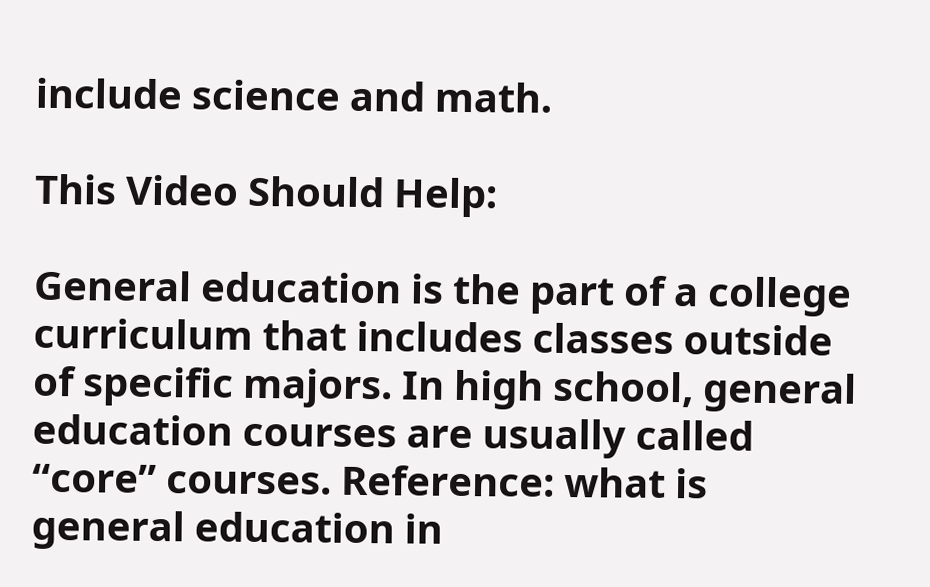include science and math.

This Video Should Help:

General education is the part of a college curriculum that includes classes outside of specific majors. In high school, general education courses are usually called “core” courses. Reference: what is general education in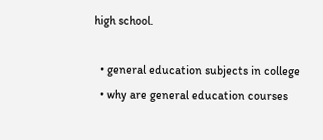high school.

  • general education subjects in college
  • why are general education courses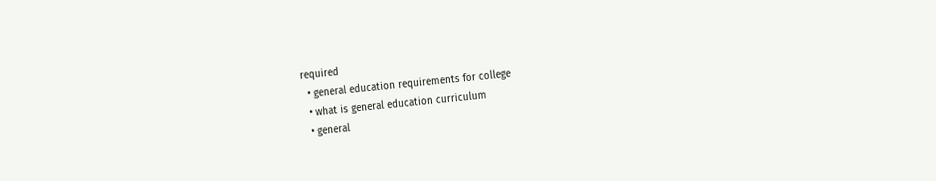required
  • general education requirements for college
  • what is general education curriculum
  • general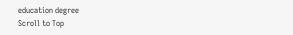education degree
Scroll to Top